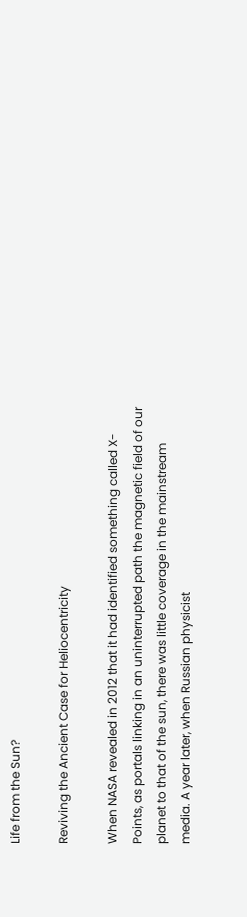Life from the Sun?

Reviving the Ancient Case for Heliocentricity

When NASA revealed in 2012 that it had identified something called X-Points, as portals linking in an uninterrupted path the magnetic field of our planet to that of the sun, there was little coverage in the mainstream media. A year later, when Russian physicist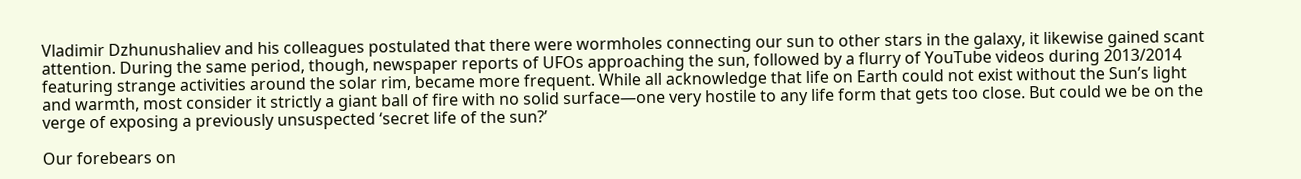Vladimir Dzhunushaliev and his colleagues postulated that there were wormholes connecting our sun to other stars in the galaxy, it likewise gained scant attention. During the same period, though, newspaper reports of UFOs approaching the sun, followed by a flurry of YouTube videos during 2013/2014 featuring strange activities around the solar rim, became more frequent. While all acknowledge that life on Earth could not exist without the Sun’s light and warmth, most consider it strictly a giant ball of fire with no solid surface—one very hostile to any life form that gets too close. But could we be on the verge of exposing a previously unsuspected ‘secret life of the sun?’

Our forebears on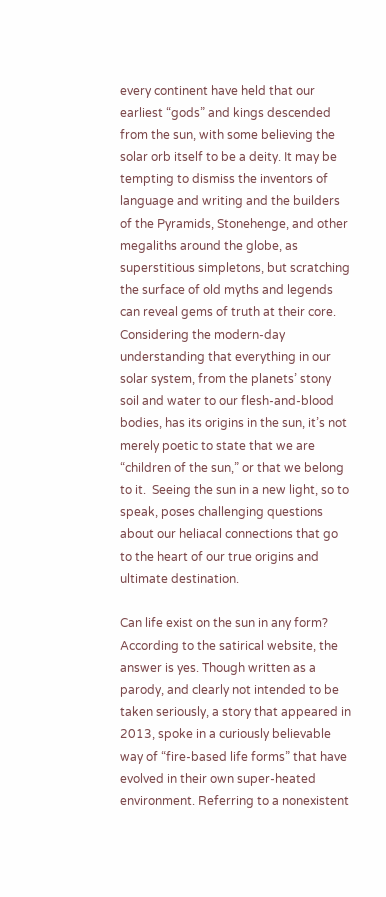every continent have held that our earliest “gods” and kings descended from the sun, with some believing the solar orb itself to be a deity. It may be tempting to dismiss the inventors of language and writing and the builders of the Pyramids, Stonehenge, and other megaliths around the globe, as superstitious simpletons, but scratching the surface of old myths and legends can reveal gems of truth at their core. Considering the modern-day understanding that everything in our solar system, from the planets’ stony soil and water to our flesh-and-blood bodies, has its origins in the sun, it’s not merely poetic to state that we are “children of the sun,” or that we belong to it.  Seeing the sun in a new light, so to speak, poses challenging questions about our heliacal connections that go to the heart of our true origins and ultimate destination.

Can life exist on the sun in any form? According to the satirical website, the answer is yes. Though written as a parody, and clearly not intended to be taken seriously, a story that appeared in 2013, spoke in a curiously believable way of “fire-based life forms” that have evolved in their own super-heated environment. Referring to a nonexistent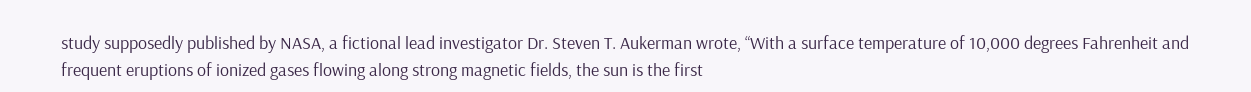study supposedly published by NASA, a fictional lead investigator Dr. Steven T. Aukerman wrote, “With a surface temperature of 10,000 degrees Fahrenheit and frequent eruptions of ionized gases flowing along strong magnetic fields, the sun is the first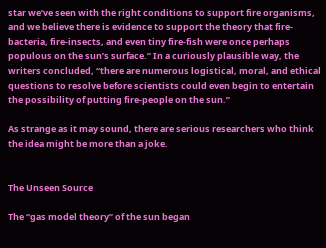star we’ve seen with the right conditions to support fire organisms, and we believe there is evidence to support the theory that fire-bacteria, fire-insects, and even tiny fire-fish were once perhaps populous on the sun’s surface.” In a curiously plausible way, the writers concluded, “there are numerous logistical, moral, and ethical questions to resolve before scientists could even begin to entertain the possibility of putting fire-people on the sun.”

As strange as it may sound, there are serious researchers who think the idea might be more than a joke.


The Unseen Source

The “gas model theory” of the sun began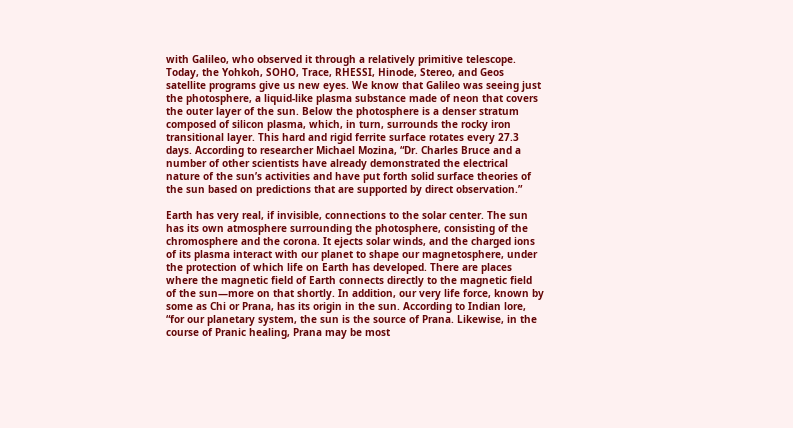with Galileo, who observed it through a relatively primitive telescope. Today, the Yohkoh, SOHO, Trace, RHESSI, Hinode, Stereo, and Geos satellite programs give us new eyes. We know that Galileo was seeing just the photosphere, a liquid-like plasma substance made of neon that covers the outer layer of the sun. Below the photosphere is a denser stratum composed of silicon plasma, which, in turn, surrounds the rocky iron transitional layer. This hard and rigid ferrite surface rotates every 27.3 days. According to researcher Michael Mozina, “Dr. Charles Bruce and a number of other scientists have already demonstrated the electrical nature of the sun’s activities and have put forth solid surface theories of the sun based on predictions that are supported by direct observation.”

Earth has very real, if invisible, connections to the solar center. The sun has its own atmosphere surrounding the photosphere, consisting of the chromosphere and the corona. It ejects solar winds, and the charged ions of its plasma interact with our planet to shape our magnetosphere, under the protection of which life on Earth has developed. There are places where the magnetic field of Earth connects directly to the magnetic field of the sun—more on that shortly. In addition, our very life force, known by some as Chi or Prana, has its origin in the sun. According to Indian lore, “for our planetary system, the sun is the source of Prana. Likewise, in the course of Pranic healing, Prana may be most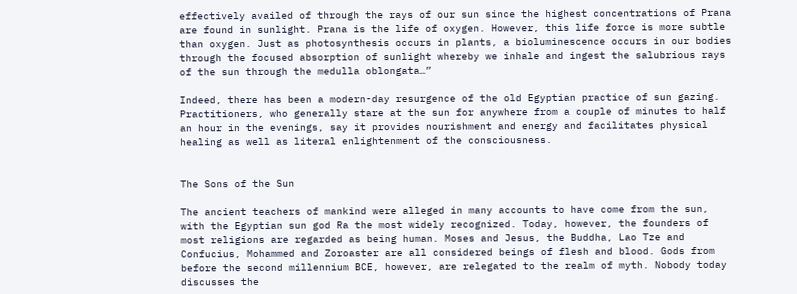effectively availed of through the rays of our sun since the highest concentrations of Prana are found in sunlight. Prana is the life of oxygen. However, this life force is more subtle than oxygen. Just as photosynthesis occurs in plants, a bioluminescence occurs in our bodies through the focused absorption of sunlight whereby we inhale and ingest the salubrious rays of the sun through the medulla oblongata…”

Indeed, there has been a modern-day resurgence of the old Egyptian practice of sun gazing.  Practitioners, who generally stare at the sun for anywhere from a couple of minutes to half an hour in the evenings, say it provides nourishment and energy and facilitates physical healing as well as literal enlightenment of the consciousness.


The Sons of the Sun

The ancient teachers of mankind were alleged in many accounts to have come from the sun, with the Egyptian sun god Ra the most widely recognized. Today, however, the founders of most religions are regarded as being human. Moses and Jesus, the Buddha, Lao Tze and Confucius, Mohammed and Zoroaster are all considered beings of flesh and blood. Gods from before the second millennium BCE, however, are relegated to the realm of myth. Nobody today discusses the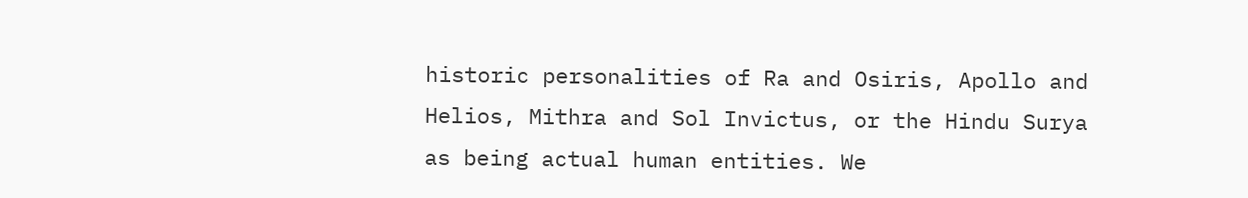historic personalities of Ra and Osiris, Apollo and Helios, Mithra and Sol Invictus, or the Hindu Surya as being actual human entities. We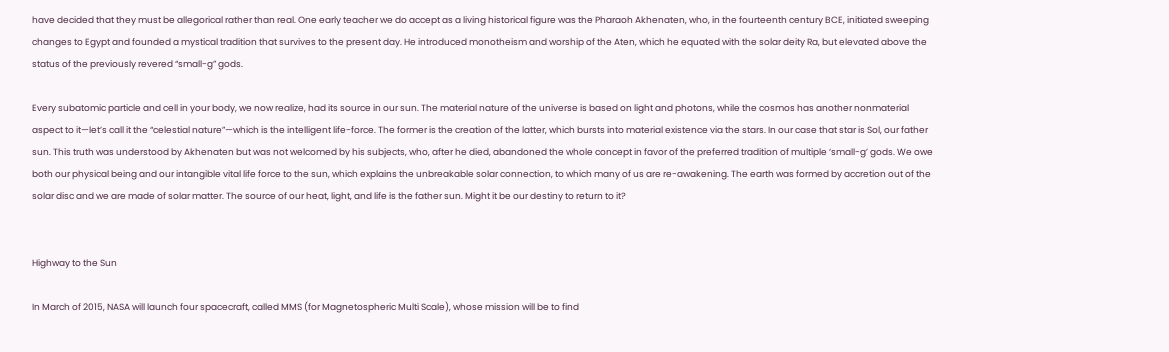have decided that they must be allegorical rather than real. One early teacher we do accept as a living historical figure was the Pharaoh Akhenaten, who, in the fourteenth century BCE, initiated sweeping changes to Egypt and founded a mystical tradition that survives to the present day. He introduced monotheism and worship of the Aten, which he equated with the solar deity Ra, but elevated above the status of the previously revered “small-g” gods.

Every subatomic particle and cell in your body, we now realize, had its source in our sun. The material nature of the universe is based on light and photons, while the cosmos has another nonmaterial aspect to it—let’s call it the “celestial nature”—which is the intelligent life-force. The former is the creation of the latter, which bursts into material existence via the stars. In our case that star is Sol, our father sun. This truth was understood by Akhenaten but was not welcomed by his subjects, who, after he died, abandoned the whole concept in favor of the preferred tradition of multiple ‘small-g’ gods. We owe both our physical being and our intangible vital life force to the sun, which explains the unbreakable solar connection, to which many of us are re-awakening. The earth was formed by accretion out of the solar disc and we are made of solar matter. The source of our heat, light, and life is the father sun. Might it be our destiny to return to it?


Highway to the Sun

In March of 2015, NASA will launch four spacecraft, called MMS (for Magnetospheric Multi Scale), whose mission will be to find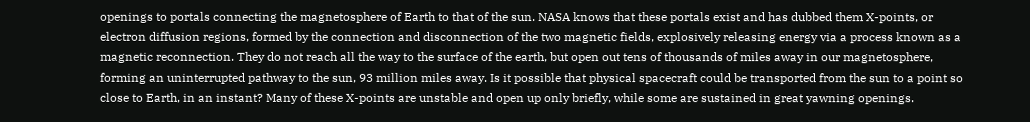openings to portals connecting the magnetosphere of Earth to that of the sun. NASA knows that these portals exist and has dubbed them X-points, or electron diffusion regions, formed by the connection and disconnection of the two magnetic fields, explosively releasing energy via a process known as a magnetic reconnection. They do not reach all the way to the surface of the earth, but open out tens of thousands of miles away in our magnetosphere, forming an uninterrupted pathway to the sun, 93 million miles away. Is it possible that physical spacecraft could be transported from the sun to a point so close to Earth, in an instant? Many of these X-points are unstable and open up only briefly, while some are sustained in great yawning openings.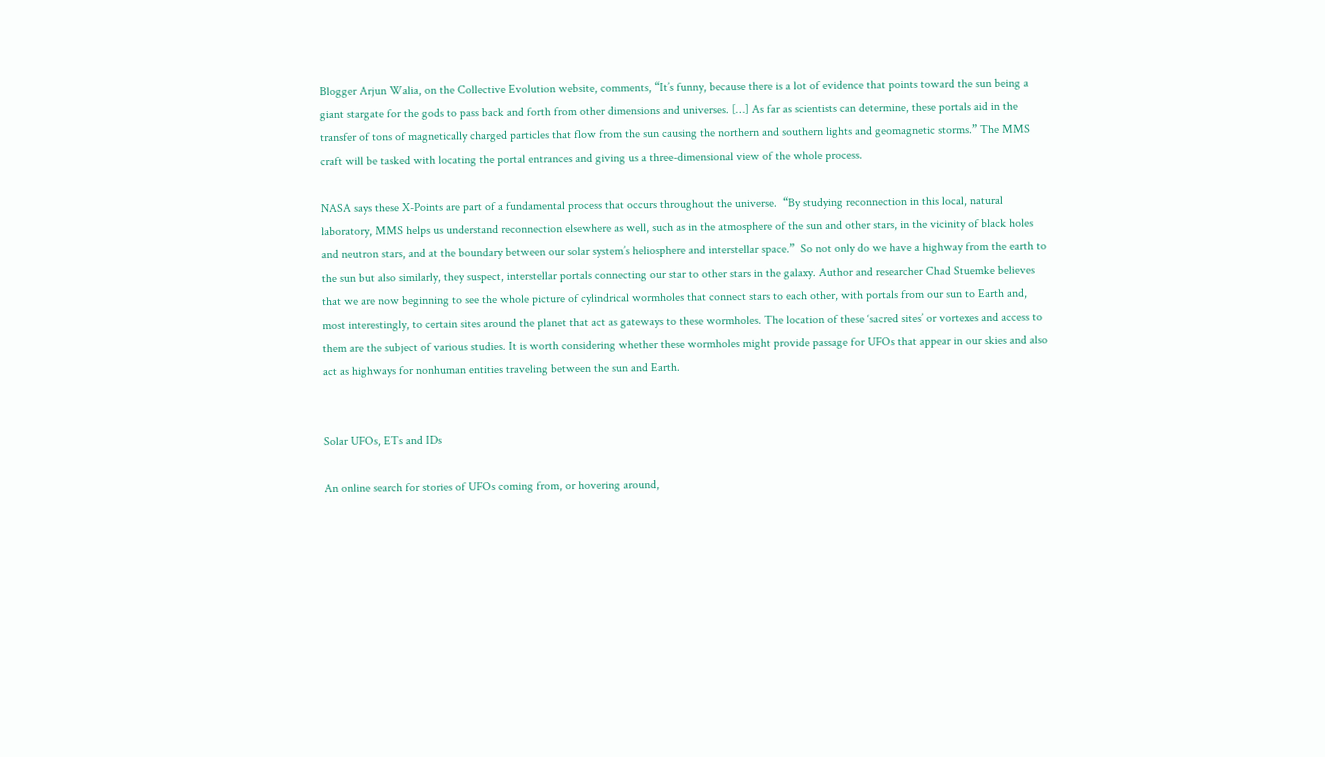Blogger Arjun Walia, on the Collective Evolution website, comments, “It’s funny, because there is a lot of evidence that points toward the sun being a giant stargate for the gods to pass back and forth from other dimensions and universes. […] As far as scientists can determine, these portals aid in the transfer of tons of magnetically charged particles that flow from the sun causing the northern and southern lights and geomagnetic storms.” The MMS craft will be tasked with locating the portal entrances and giving us a three-dimensional view of the whole process.

NASA says these X-Points are part of a fundamental process that occurs throughout the universe.  “By studying reconnection in this local, natural laboratory, MMS helps us understand reconnection elsewhere as well, such as in the atmosphere of the sun and other stars, in the vicinity of black holes and neutron stars, and at the boundary between our solar system’s heliosphere and interstellar space.”  So not only do we have a highway from the earth to the sun but also similarly, they suspect, interstellar portals connecting our star to other stars in the galaxy. Author and researcher Chad Stuemke believes that we are now beginning to see the whole picture of cylindrical wormholes that connect stars to each other, with portals from our sun to Earth and, most interestingly, to certain sites around the planet that act as gateways to these wormholes. The location of these ‘sacred sites’ or vortexes and access to them are the subject of various studies. It is worth considering whether these wormholes might provide passage for UFOs that appear in our skies and also act as highways for nonhuman entities traveling between the sun and Earth.


Solar UFOs, ETs and IDs

An online search for stories of UFOs coming from, or hovering around,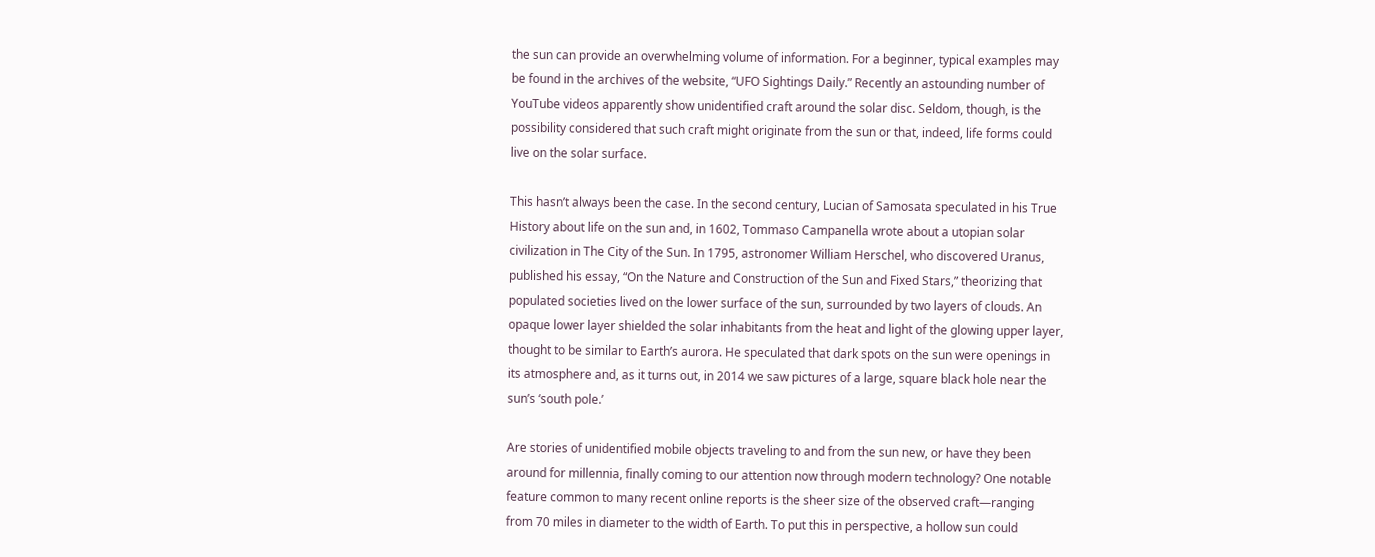the sun can provide an overwhelming volume of information. For a beginner, typical examples may be found in the archives of the website, “UFO Sightings Daily.” Recently an astounding number of YouTube videos apparently show unidentified craft around the solar disc. Seldom, though, is the possibility considered that such craft might originate from the sun or that, indeed, life forms could live on the solar surface.

This hasn’t always been the case. In the second century, Lucian of Samosata speculated in his True History about life on the sun and, in 1602, Tommaso Campanella wrote about a utopian solar civilization in The City of the Sun. In 1795, astronomer William Herschel, who discovered Uranus, published his essay, “On the Nature and Construction of the Sun and Fixed Stars,” theorizing that populated societies lived on the lower surface of the sun, surrounded by two layers of clouds. An opaque lower layer shielded the solar inhabitants from the heat and light of the glowing upper layer, thought to be similar to Earth’s aurora. He speculated that dark spots on the sun were openings in its atmosphere and, as it turns out, in 2014 we saw pictures of a large, square black hole near the sun’s ‘south pole.’

Are stories of unidentified mobile objects traveling to and from the sun new, or have they been around for millennia, finally coming to our attention now through modern technology? One notable feature common to many recent online reports is the sheer size of the observed craft—ranging from 70 miles in diameter to the width of Earth. To put this in perspective, a hollow sun could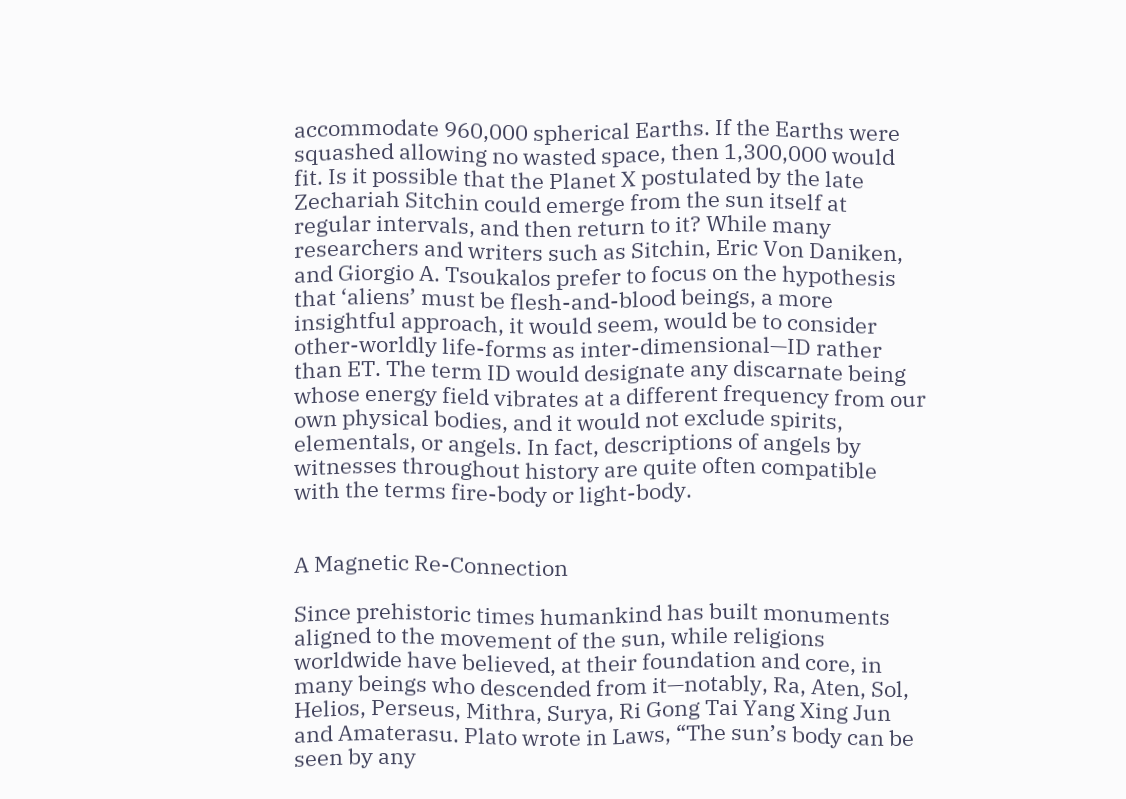accommodate 960,000 spherical Earths. If the Earths were squashed allowing no wasted space, then 1,300,000 would fit. Is it possible that the Planet X postulated by the late Zechariah Sitchin could emerge from the sun itself at regular intervals, and then return to it? While many researchers and writers such as Sitchin, Eric Von Daniken, and Giorgio A. Tsoukalos prefer to focus on the hypothesis that ‘aliens’ must be flesh-and-blood beings, a more insightful approach, it would seem, would be to consider other-worldly life-forms as inter-dimensional—ID rather than ET. The term ID would designate any discarnate being whose energy field vibrates at a different frequency from our own physical bodies, and it would not exclude spirits, elementals, or angels. In fact, descriptions of angels by witnesses throughout history are quite often compatible with the terms fire-body or light-body.


A Magnetic Re-Connection

Since prehistoric times humankind has built monuments aligned to the movement of the sun, while religions worldwide have believed, at their foundation and core, in many beings who descended from it—notably, Ra, Aten, Sol, Helios, Perseus, Mithra, Surya, Ri Gong Tai Yang Xing Jun and Amaterasu. Plato wrote in Laws, “The sun’s body can be seen by any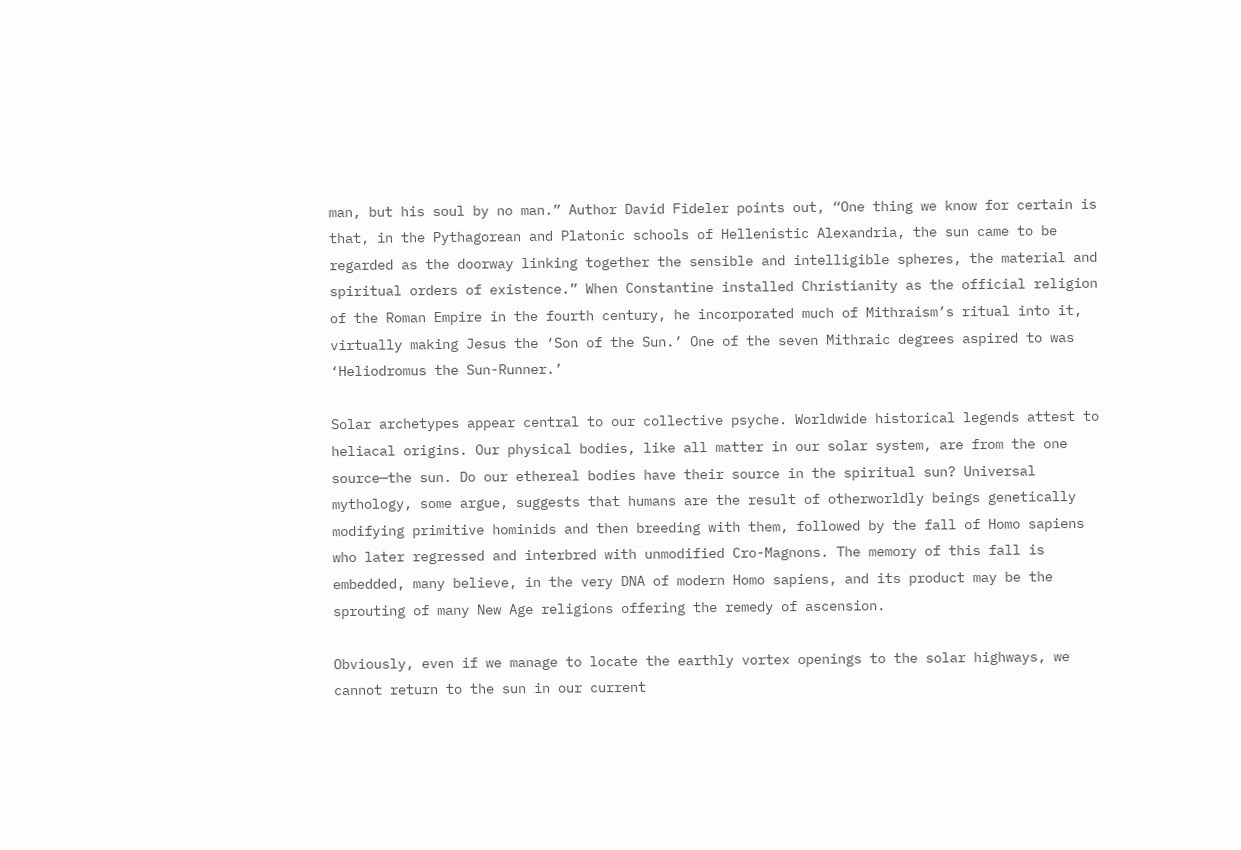man, but his soul by no man.” Author David Fideler points out, “One thing we know for certain is that, in the Pythagorean and Platonic schools of Hellenistic Alexandria, the sun came to be regarded as the doorway linking together the sensible and intelligible spheres, the material and spiritual orders of existence.” When Constantine installed Christianity as the official religion of the Roman Empire in the fourth century, he incorporated much of Mithraism’s ritual into it, virtually making Jesus the ‘Son of the Sun.’ One of the seven Mithraic degrees aspired to was ‘Heliodromus the Sun-Runner.’

Solar archetypes appear central to our collective psyche. Worldwide historical legends attest to heliacal origins. Our physical bodies, like all matter in our solar system, are from the one source—the sun. Do our ethereal bodies have their source in the spiritual sun? Universal mythology, some argue, suggests that humans are the result of otherworldly beings genetically modifying primitive hominids and then breeding with them, followed by the fall of Homo sapiens who later regressed and interbred with unmodified Cro-Magnons. The memory of this fall is embedded, many believe, in the very DNA of modern Homo sapiens, and its product may be the sprouting of many New Age religions offering the remedy of ascension.

Obviously, even if we manage to locate the earthly vortex openings to the solar highways, we cannot return to the sun in our current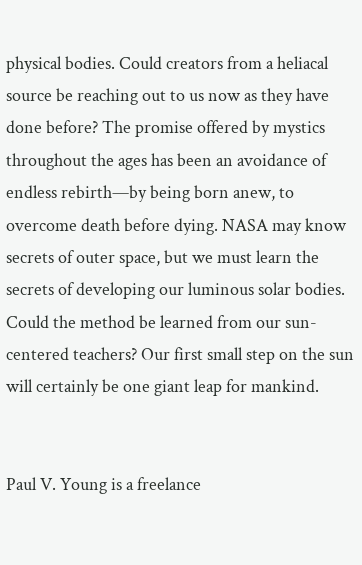physical bodies. Could creators from a heliacal source be reaching out to us now as they have done before? The promise offered by mystics throughout the ages has been an avoidance of endless rebirth—by being born anew, to overcome death before dying. NASA may know secrets of outer space, but we must learn the secrets of developing our luminous solar bodies. Could the method be learned from our sun-centered teachers? Our first small step on the sun will certainly be one giant leap for mankind.


Paul V. Young is a freelance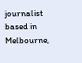journalist based in Melbourne,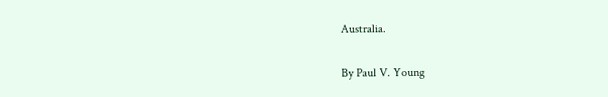Australia.

By Paul V. Young